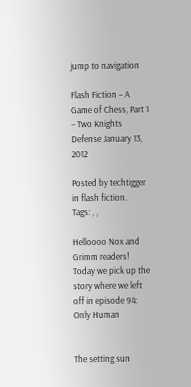jump to navigation

Flash Fiction – A Game of Chess, Part 1 – Two Knights Defense January 13, 2012

Posted by techtigger in flash fiction.
Tags: , ,

Helloooo Nox and Grimm readers!    Today we pick up the story where we left off in episode 94: Only Human


The setting sun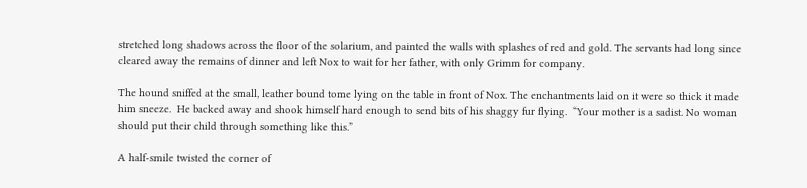stretched long shadows across the floor of the solarium, and painted the walls with splashes of red and gold. The servants had long since cleared away the remains of dinner and left Nox to wait for her father, with only Grimm for company.

The hound sniffed at the small, leather bound tome lying on the table in front of Nox. The enchantments laid on it were so thick it made him sneeze.  He backed away and shook himself hard enough to send bits of his shaggy fur flying.  “Your mother is a sadist. No woman should put their child through something like this.”

A half-smile twisted the corner of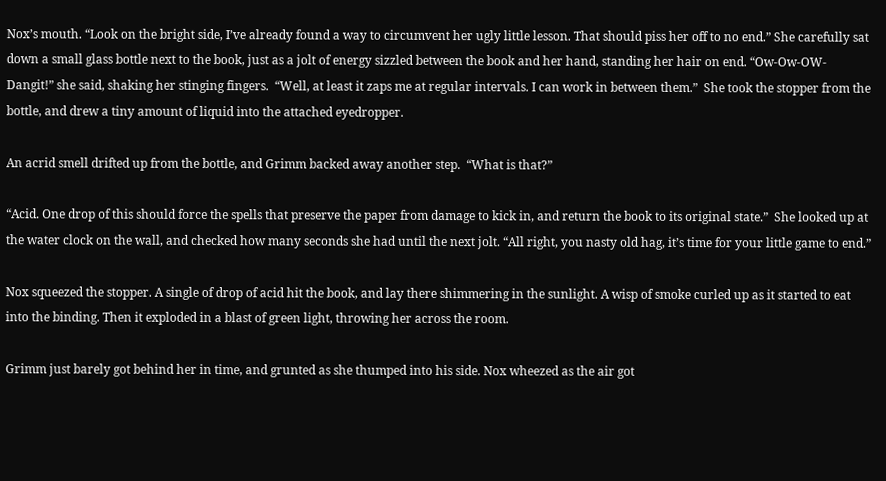Nox’s mouth. “Look on the bright side, I’ve already found a way to circumvent her ugly little lesson. That should piss her off to no end.” She carefully sat down a small glass bottle next to the book, just as a jolt of energy sizzled between the book and her hand, standing her hair on end. “Ow-Ow-OW-Dangit!” she said, shaking her stinging fingers.  “Well, at least it zaps me at regular intervals. I can work in between them.”  She took the stopper from the bottle, and drew a tiny amount of liquid into the attached eyedropper.

An acrid smell drifted up from the bottle, and Grimm backed away another step.  “What is that?”

“Acid. One drop of this should force the spells that preserve the paper from damage to kick in, and return the book to its original state.”  She looked up at the water clock on the wall, and checked how many seconds she had until the next jolt. “All right, you nasty old hag, it’s time for your little game to end.”

Nox squeezed the stopper. A single of drop of acid hit the book, and lay there shimmering in the sunlight. A wisp of smoke curled up as it started to eat into the binding. Then it exploded in a blast of green light, throwing her across the room.

Grimm just barely got behind her in time, and grunted as she thumped into his side. Nox wheezed as the air got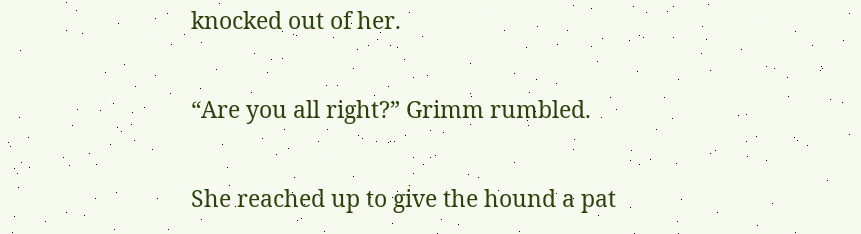knocked out of her.

“Are you all right?” Grimm rumbled.

She reached up to give the hound a pat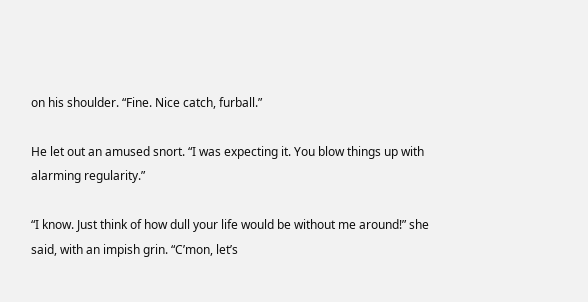on his shoulder. “Fine. Nice catch, furball.”

He let out an amused snort. “I was expecting it. You blow things up with alarming regularity.”

“I know. Just think of how dull your life would be without me around!” she said, with an impish grin. “C’mon, let’s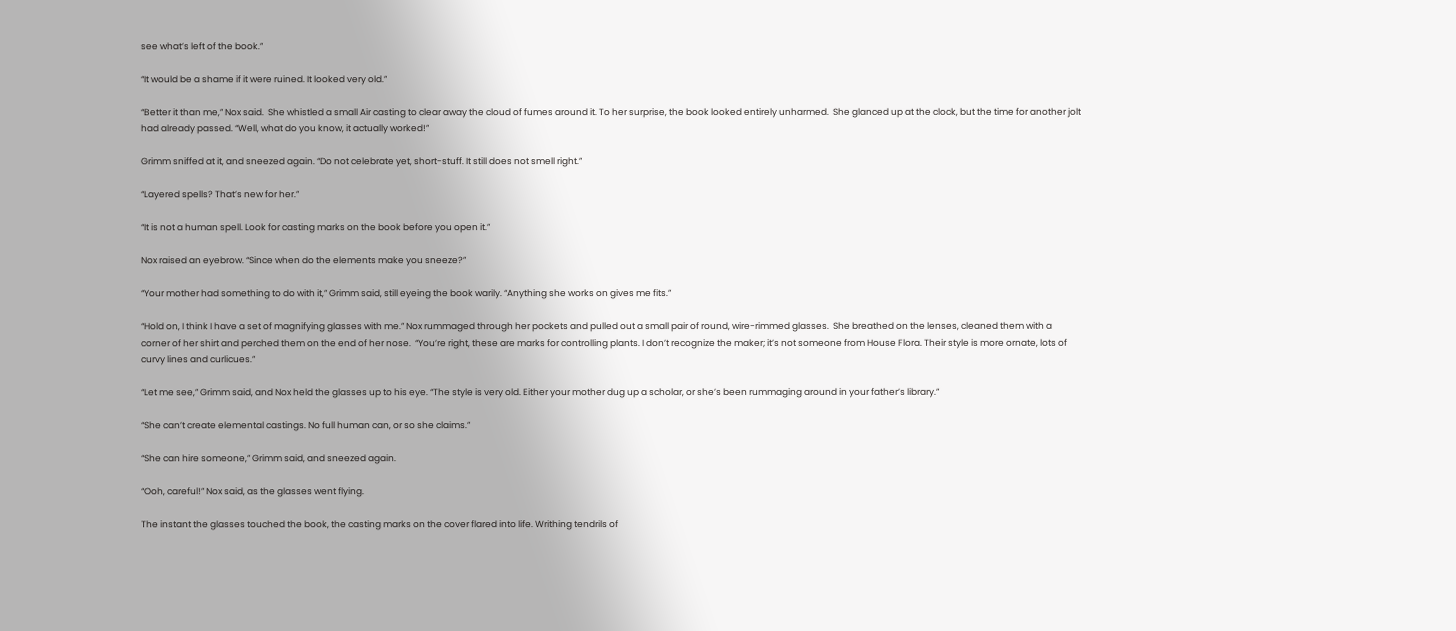see what’s left of the book.”

“It would be a shame if it were ruined. It looked very old.”

“Better it than me,” Nox said.  She whistled a small Air casting to clear away the cloud of fumes around it. To her surprise, the book looked entirely unharmed.  She glanced up at the clock, but the time for another jolt had already passed. “Well, what do you know, it actually worked!”

Grimm sniffed at it, and sneezed again. “Do not celebrate yet, short-stuff. It still does not smell right.”

“Layered spells? That’s new for her.”

“It is not a human spell. Look for casting marks on the book before you open it.”

Nox raised an eyebrow. “Since when do the elements make you sneeze?”

“Your mother had something to do with it,” Grimm said, still eyeing the book warily. “Anything she works on gives me fits.”

“Hold on, I think I have a set of magnifying glasses with me.” Nox rummaged through her pockets and pulled out a small pair of round, wire-rimmed glasses.  She breathed on the lenses, cleaned them with a corner of her shirt and perched them on the end of her nose.  “You’re right, these are marks for controlling plants. I don’t recognize the maker; it’s not someone from House Flora. Their style is more ornate, lots of curvy lines and curlicues.”

“Let me see,” Grimm said, and Nox held the glasses up to his eye. “The style is very old. Either your mother dug up a scholar, or she’s been rummaging around in your father’s library.”

“She can’t create elemental castings. No full human can, or so she claims.”

“She can hire someone,” Grimm said, and sneezed again.

“Ooh, careful!” Nox said, as the glasses went flying.

The instant the glasses touched the book, the casting marks on the cover flared into life. Writhing tendrils of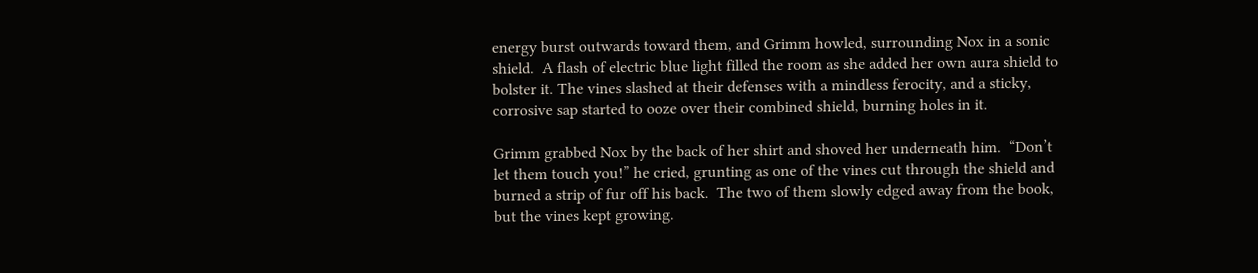energy burst outwards toward them, and Grimm howled, surrounding Nox in a sonic shield.  A flash of electric blue light filled the room as she added her own aura shield to bolster it. The vines slashed at their defenses with a mindless ferocity, and a sticky, corrosive sap started to ooze over their combined shield, burning holes in it.

Grimm grabbed Nox by the back of her shirt and shoved her underneath him.  “Don’t let them touch you!” he cried, grunting as one of the vines cut through the shield and burned a strip of fur off his back.  The two of them slowly edged away from the book, but the vines kept growing.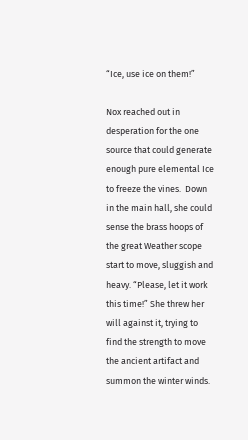“Ice, use ice on them!”

Nox reached out in desperation for the one source that could generate enough pure elemental Ice to freeze the vines.  Down in the main hall, she could sense the brass hoops of the great Weather scope start to move, sluggish and heavy. “Please, let it work this time!” She threw her will against it, trying to find the strength to move the ancient artifact and summon the winter winds.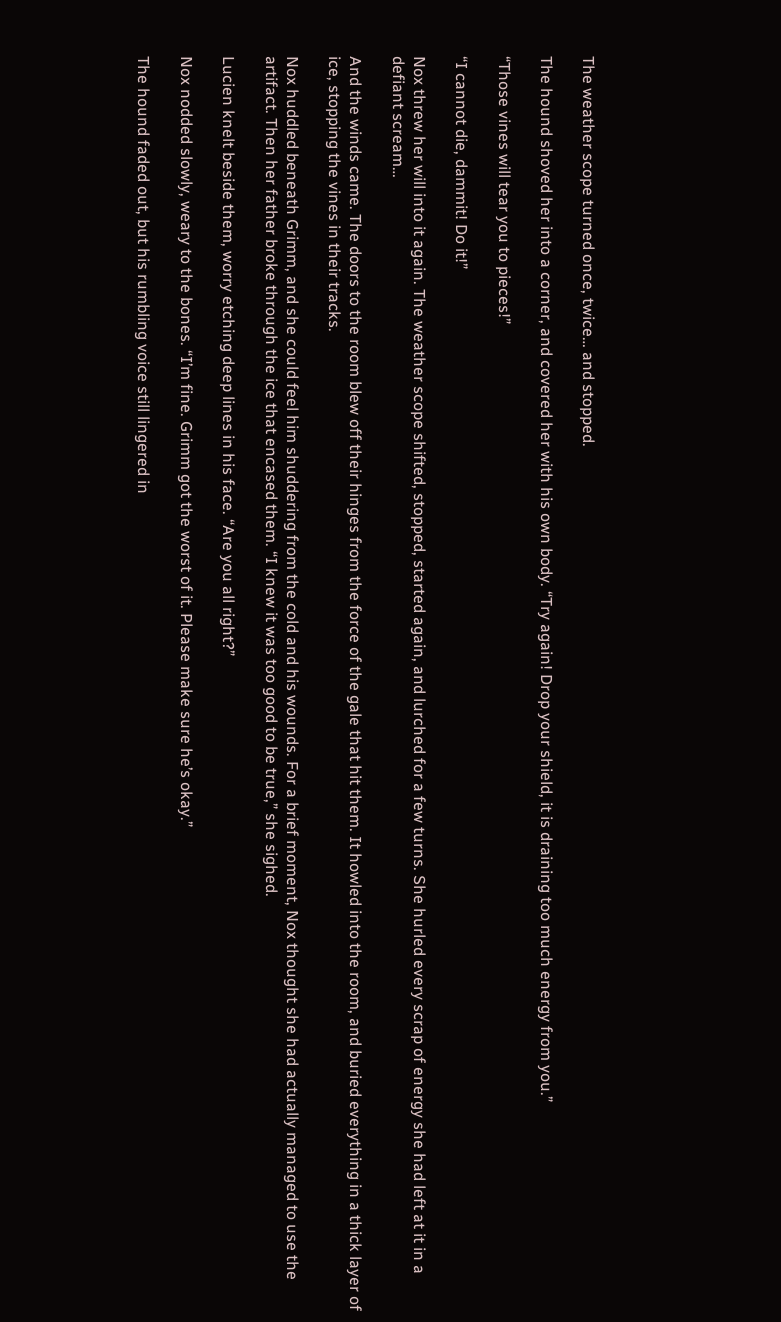The weather scope turned once, twice… and stopped.

The hound shoved her into a corner, and covered her with his own body. “Try again! Drop your shield, it is draining too much energy from you.”

“Those vines will tear you to pieces!”

“I cannot die, dammit! Do it!”

Nox threw her will into it again. The weather scope shifted, stopped, started again, and lurched for a few turns. She hurled every scrap of energy she had left at it in a defiant scream…

And the winds came. The doors to the room blew off their hinges from the force of the gale that hit them. It howled into the room, and buried everything in a thick layer of ice, stopping the vines in their tracks.

Nox huddled beneath Grimm, and she could feel him shuddering from the cold and his wounds. For a brief moment, Nox thought she had actually managed to use the artifact. Then her father broke through the ice that encased them. “I knew it was too good to be true,” she sighed.

Lucien knelt beside them, worry etching deep lines in his face. “Are you all right?”

Nox nodded slowly, weary to the bones. “I’m fine. Grimm got the worst of it. Please make sure he’s okay.”

The hound faded out, but his rumbling voice still lingered in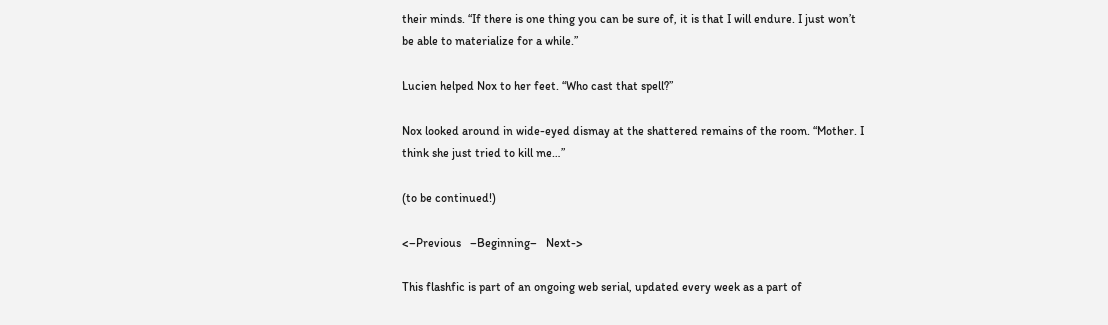their minds. “If there is one thing you can be sure of, it is that I will endure. I just won’t be able to materialize for a while.”

Lucien helped Nox to her feet. “Who cast that spell?”

Nox looked around in wide-eyed dismay at the shattered remains of the room. “Mother. I think she just tried to kill me…”

(to be continued!)

<–Previous   –Beginning–   Next->

This flashfic is part of an ongoing web serial, updated every week as a part of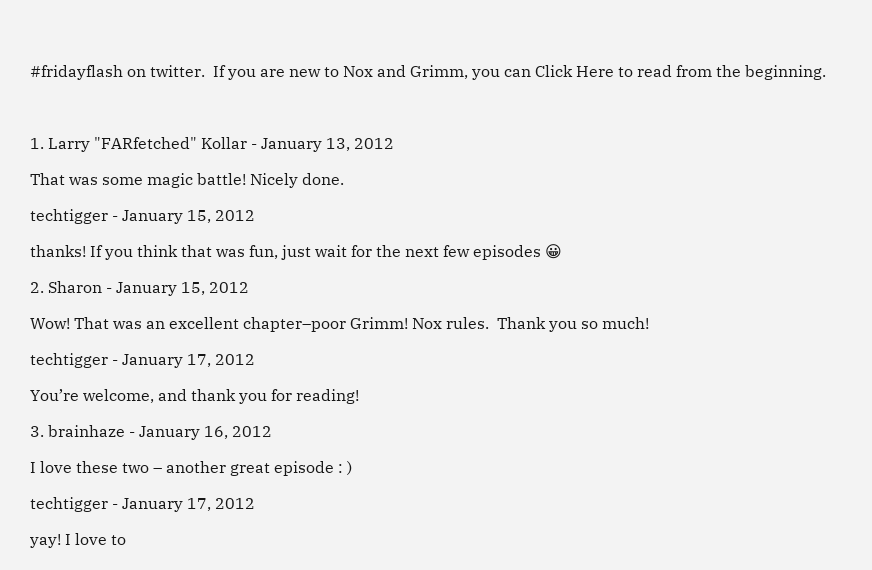#fridayflash on twitter.  If you are new to Nox and Grimm, you can Click Here to read from the beginning.



1. Larry "FARfetched" Kollar - January 13, 2012

That was some magic battle! Nicely done.

techtigger - January 15, 2012

thanks! If you think that was fun, just wait for the next few episodes 😀

2. Sharon - January 15, 2012

Wow! That was an excellent chapter–poor Grimm! Nox rules.  Thank you so much!

techtigger - January 17, 2012

You’re welcome, and thank you for reading!

3. brainhaze - January 16, 2012

I love these two – another great episode : )

techtigger - January 17, 2012

yay! I love to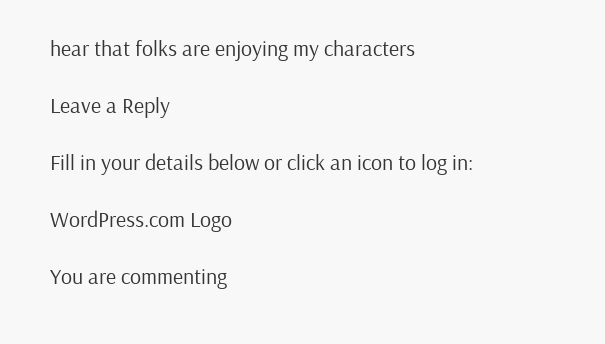hear that folks are enjoying my characters

Leave a Reply

Fill in your details below or click an icon to log in:

WordPress.com Logo

You are commenting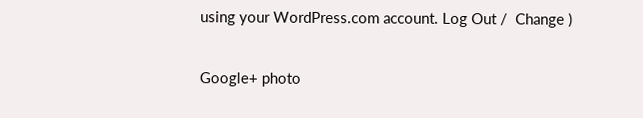using your WordPress.com account. Log Out /  Change )

Google+ photo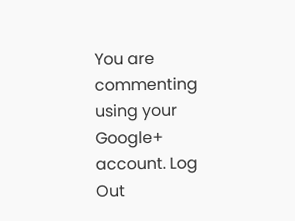You are commenting using your Google+ account. Log Out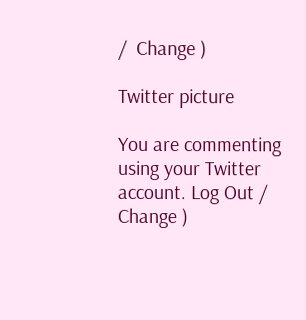/  Change )

Twitter picture

You are commenting using your Twitter account. Log Out /  Change )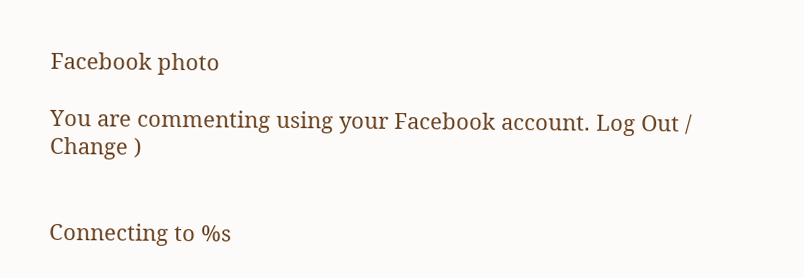Facebook photo

You are commenting using your Facebook account. Log Out /  Change )


Connecting to %s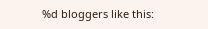%d bloggers like this: